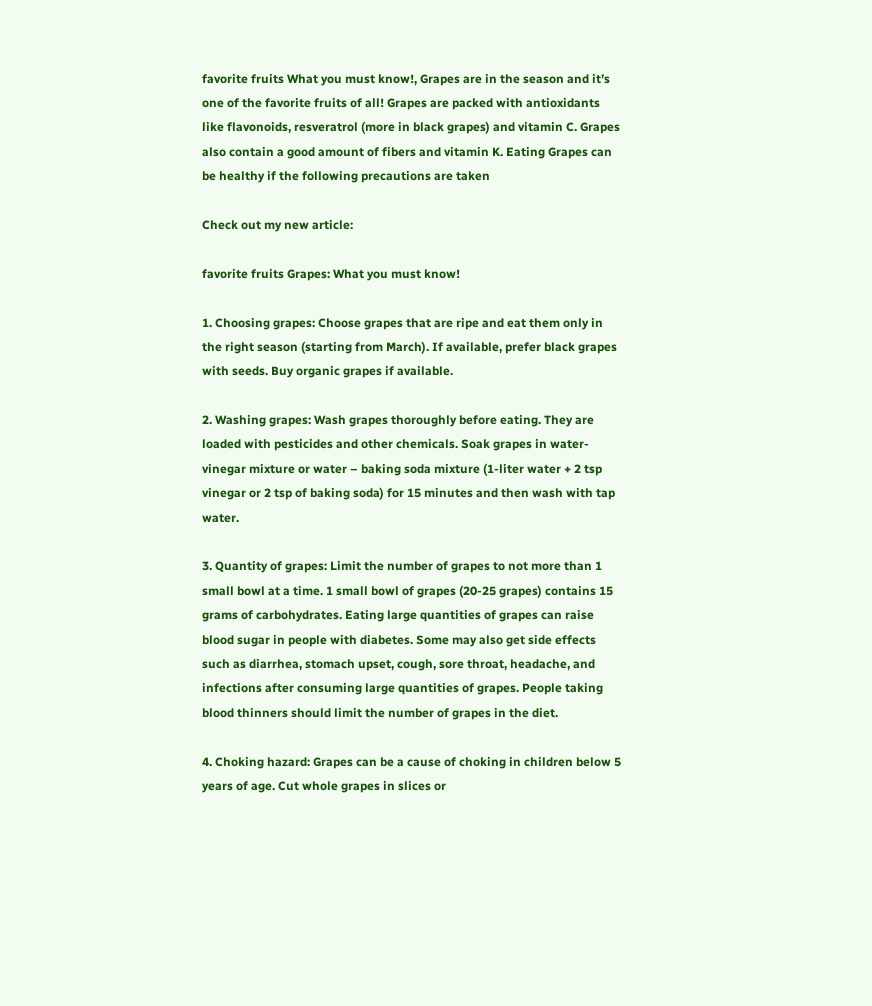favorite fruits What you must know!, Grapes are in the season and it’s one of the favorite fruits of all! Grapes are packed with antioxidants like flavonoids, resveratrol (more in black grapes) and vitamin C. Grapes also contain a good amount of fibers and vitamin K. Eating Grapes can be healthy if the following precautions are taken

Check out my new article:

favorite fruits Grapes: What you must know!

1. Choosing grapes: Choose grapes that are ripe and eat them only in the right season (starting from March). If available, prefer black grapes with seeds. Buy organic grapes if available.

2. Washing grapes: Wash grapes thoroughly before eating. They are loaded with pesticides and other chemicals. Soak grapes in water-vinegar mixture or water – baking soda mixture (1-liter water + 2 tsp vinegar or 2 tsp of baking soda) for 15 minutes and then wash with tap water.

3. Quantity of grapes: Limit the number of grapes to not more than 1 small bowl at a time. 1 small bowl of grapes (20-25 grapes) contains 15 grams of carbohydrates. Eating large quantities of grapes can raise blood sugar in people with diabetes. Some may also get side effects such as diarrhea, stomach upset, cough, sore throat, headache, and infections after consuming large quantities of grapes. People taking blood thinners should limit the number of grapes in the diet.

4. Choking hazard: Grapes can be a cause of choking in children below 5 years of age. Cut whole grapes in slices or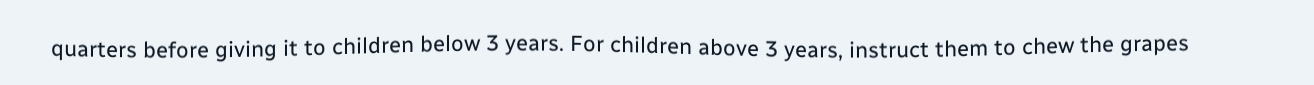quarters before giving it to children below 3 years. For children above 3 years, instruct them to chew the grapes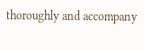thoroughly and accompany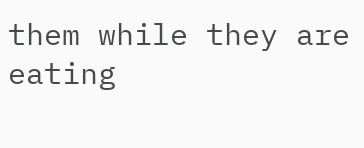them while they are eating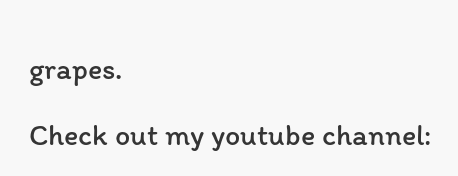grapes.

Check out my youtube channel: